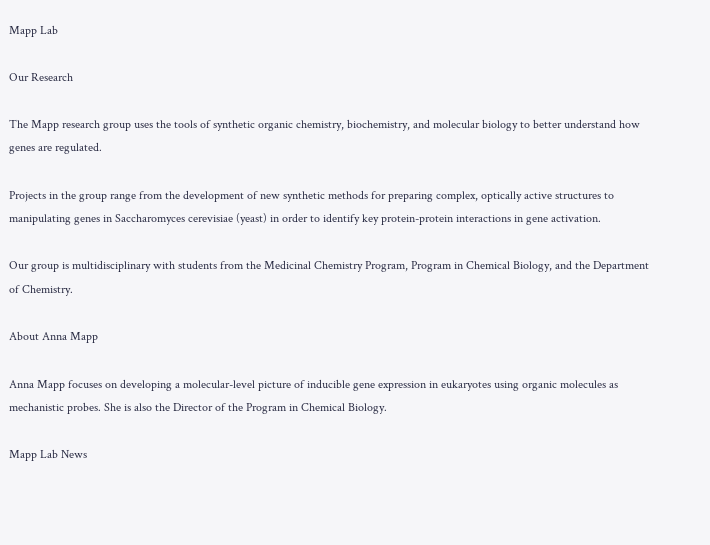Mapp Lab

Our Research

The Mapp research group uses the tools of synthetic organic chemistry, biochemistry, and molecular biology to better understand how genes are regulated.

Projects in the group range from the development of new synthetic methods for preparing complex, optically active structures to manipulating genes in Saccharomyces cerevisiae (yeast) in order to identify key protein-protein interactions in gene activation.

Our group is multidisciplinary with students from the Medicinal Chemistry Program, Program in Chemical Biology, and the Department of Chemistry.

About Anna Mapp

Anna Mapp focuses on developing a molecular-level picture of inducible gene expression in eukaryotes using organic molecules as mechanistic probes. She is also the Director of the Program in Chemical Biology.

Mapp Lab News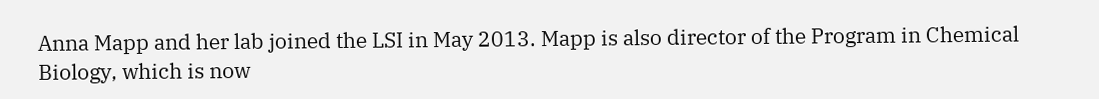Anna Mapp and her lab joined the LSI in May 2013. Mapp is also director of the Program in Chemical Biology, which is now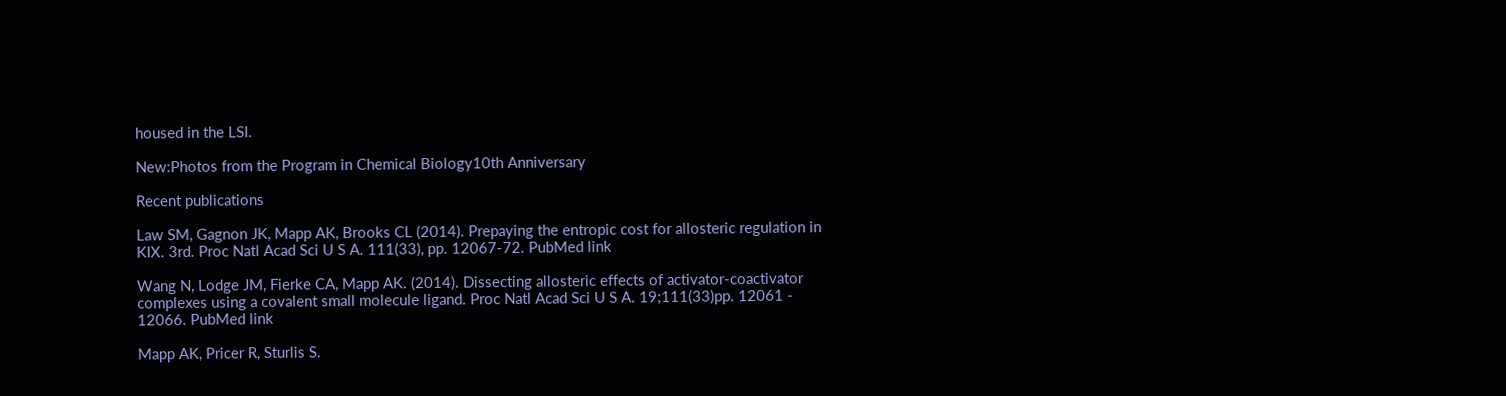housed in the LSI.

New:Photos from the Program in Chemical Biology10th Anniversary

Recent publications

Law SM, Gagnon JK, Mapp AK, Brooks CL (2014). Prepaying the entropic cost for allosteric regulation in KIX. 3rd. Proc Natl Acad Sci U S A. 111(33), pp. 12067-72. PubMed link

Wang N, Lodge JM, Fierke CA, Mapp AK. (2014). Dissecting allosteric effects of activator-coactivator complexes using a covalent small molecule ligand. Proc Natl Acad Sci U S A. 19;111(33)pp. 12061 - 12066. PubMed link

Mapp AK, Pricer R, Sturlis S.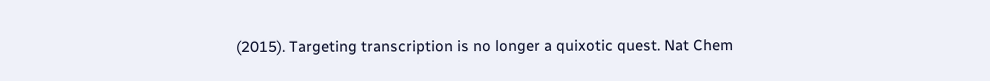(2015). Targeting transcription is no longer a quixotic quest. Nat Chem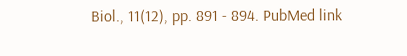Biol., 11(12), pp. 891 - 894. PubMed link